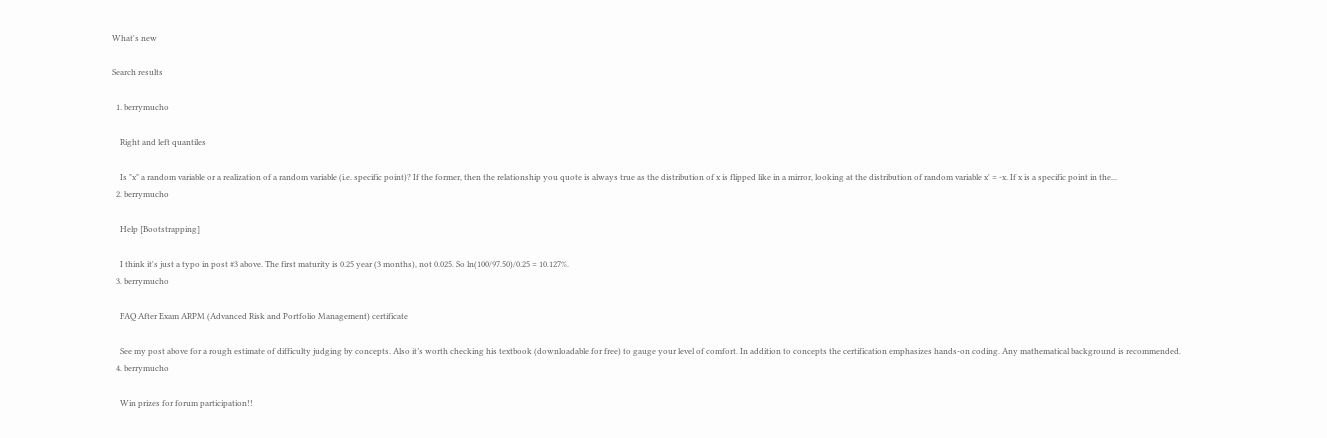What's new

Search results

  1. berrymucho

    Right and left quantiles

    Is "x" a random variable or a realization of a random variable (i.e. specific point)? If the former, then the relationship you quote is always true as the distribution of x is flipped like in a mirror, looking at the distribution of random variable x' = -x. If x is a specific point in the...
  2. berrymucho

    Help [Bootstrapping]

    I think it's just a typo in post #3 above. The first maturity is 0.25 year (3 months), not 0.025. So ln(100/97.50)/0.25 = 10.127%.
  3. berrymucho

    FAQ After Exam ARPM (Advanced Risk and Portfolio Management) certificate

    See my post above for a rough estimate of difficulty judging by concepts. Also it’s worth checking his textbook (downloadable for free) to gauge your level of comfort. In addition to concepts the certification emphasizes hands-on coding. Any mathematical background is recommended.
  4. berrymucho

    Win prizes for forum participation!!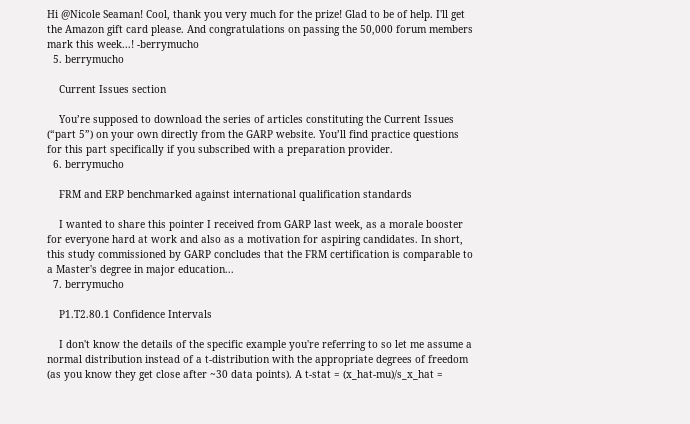Hi @Nicole Seaman! Cool, thank you very much for the prize! Glad to be of help. I'll get the Amazon gift card please. And congratulations on passing the 50,000 forum members mark this week...! -berrymucho
  5. berrymucho

    Current Issues section

    You’re supposed to download the series of articles constituting the Current Issues (“part 5”) on your own directly from the GARP website. You’ll find practice questions for this part specifically if you subscribed with a preparation provider.
  6. berrymucho

    FRM and ERP benchmarked against international qualification standards

    I wanted to share this pointer I received from GARP last week, as a morale booster for everyone hard at work and also as a motivation for aspiring candidates. In short, this study commissioned by GARP concludes that the FRM certification is comparable to a Master's degree in major education...
  7. berrymucho

    P1.T2.80.1 Confidence Intervals

    I don't know the details of the specific example you're referring to so let me assume a normal distribution instead of a t-distribution with the appropriate degrees of freedom (as you know they get close after ~30 data points). A t-stat = (x_hat-mu)/s_x_hat =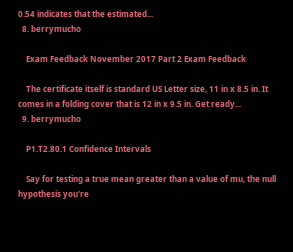0.54 indicates that the estimated...
  8. berrymucho

    Exam Feedback November 2017 Part 2 Exam Feedback

    The certificate itself is standard US Letter size, 11 in x 8.5 in. It comes in a folding cover that is 12 in x 9.5 in. Get ready...
  9. berrymucho

    P1.T2.80.1 Confidence Intervals

    Say for testing a true mean greater than a value of mu, the null hypothesis you're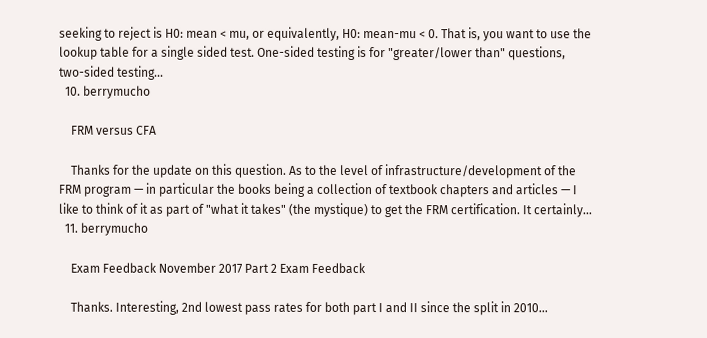seeking to reject is H0: mean < mu, or equivalently, H0: mean-mu < 0. That is, you want to use the lookup table for a single sided test. One-sided testing is for "greater/lower than" questions, two-sided testing...
  10. berrymucho

    FRM versus CFA

    Thanks for the update on this question. As to the level of infrastructure/development of the FRM program — in particular the books being a collection of textbook chapters and articles — I like to think of it as part of "what it takes" (the mystique) to get the FRM certification. It certainly...
  11. berrymucho

    Exam Feedback November 2017 Part 2 Exam Feedback

    Thanks. Interesting, 2nd lowest pass rates for both part I and II since the split in 2010...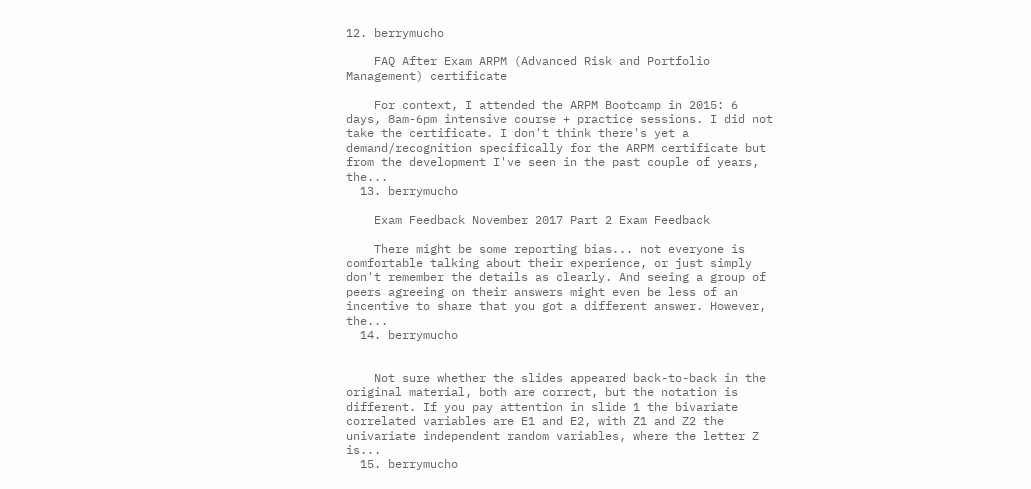12. berrymucho

    FAQ After Exam ARPM (Advanced Risk and Portfolio Management) certificate

    For context, I attended the ARPM Bootcamp in 2015: 6 days, 8am-6pm intensive course + practice sessions. I did not take the certificate. I don't think there's yet a demand/recognition specifically for the ARPM certificate but from the development I've seen in the past couple of years, the...
  13. berrymucho

    Exam Feedback November 2017 Part 2 Exam Feedback

    There might be some reporting bias... not everyone is comfortable talking about their experience, or just simply don't remember the details as clearly. And seeing a group of peers agreeing on their answers might even be less of an incentive to share that you got a different answer. However, the...
  14. berrymucho


    Not sure whether the slides appeared back-to-back in the original material, both are correct, but the notation is different. If you pay attention in slide 1 the bivariate correlated variables are E1 and E2, with Z1 and Z2 the univariate independent random variables, where the letter Z is...
  15. berrymucho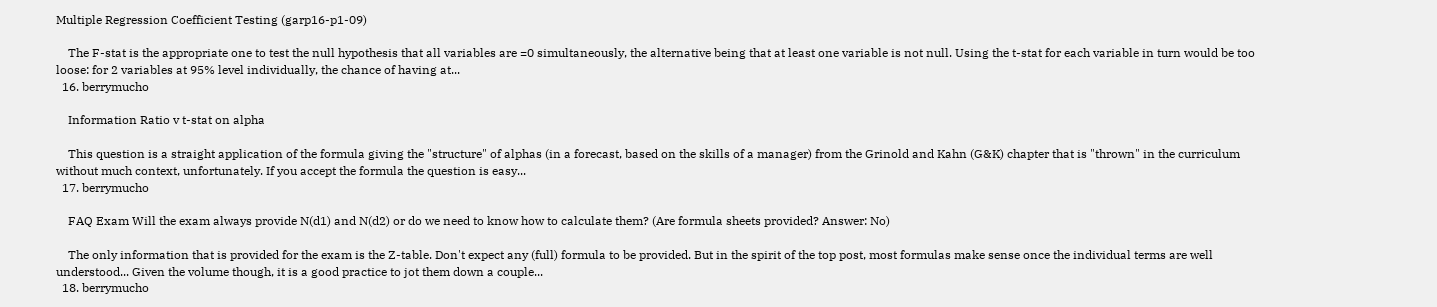Multiple Regression Coefficient Testing (garp16-p1-09)

    The F-stat is the appropriate one to test the null hypothesis that all variables are =0 simultaneously, the alternative being that at least one variable is not null. Using the t-stat for each variable in turn would be too loose: for 2 variables at 95% level individually, the chance of having at...
  16. berrymucho

    Information Ratio v t-stat on alpha

    This question is a straight application of the formula giving the "structure" of alphas (in a forecast, based on the skills of a manager) from the Grinold and Kahn (G&K) chapter that is "thrown" in the curriculum without much context, unfortunately. If you accept the formula the question is easy...
  17. berrymucho

    FAQ Exam Will the exam always provide N(d1) and N(d2) or do we need to know how to calculate them? (Are formula sheets provided? Answer: No)

    The only information that is provided for the exam is the Z-table. Don't expect any (full) formula to be provided. But in the spirit of the top post, most formulas make sense once the individual terms are well understood... Given the volume though, it is a good practice to jot them down a couple...
  18. berrymucho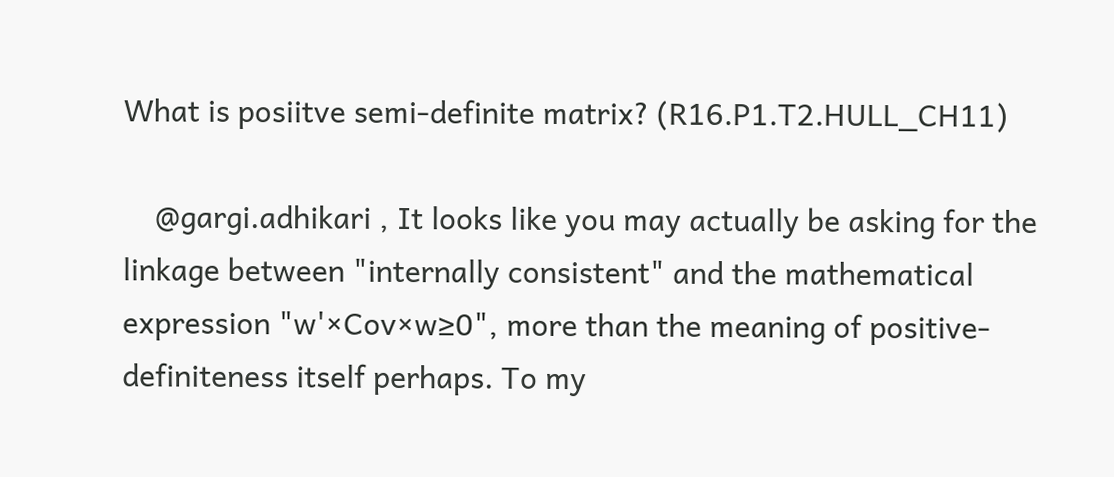What is posiitve semi-definite matrix? (R16.P1.T2.HULL_CH11)

    @gargi.adhikari , It looks like you may actually be asking for the linkage between "internally consistent" and the mathematical expression "w'×Cov×w≥0", more than the meaning of positive-definiteness itself perhaps. To my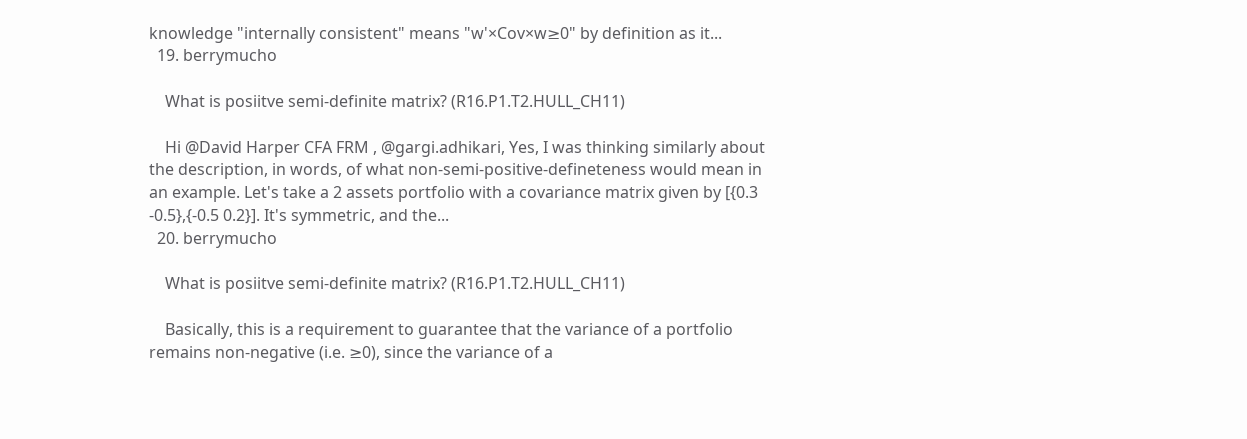knowledge "internally consistent" means "w'×Cov×w≥0" by definition as it...
  19. berrymucho

    What is posiitve semi-definite matrix? (R16.P1.T2.HULL_CH11)

    Hi @David Harper CFA FRM , @gargi.adhikari, Yes, I was thinking similarly about the description, in words, of what non-semi-positive-defineteness would mean in an example. Let's take a 2 assets portfolio with a covariance matrix given by [{0.3 -0.5},{-0.5 0.2}]. It's symmetric, and the...
  20. berrymucho

    What is posiitve semi-definite matrix? (R16.P1.T2.HULL_CH11)

    Basically, this is a requirement to guarantee that the variance of a portfolio remains non-negative (i.e. ≥0), since the variance of a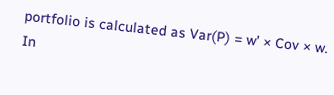portfolio is calculated as Var(P) = w' × Cov × w. In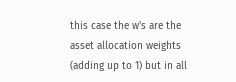this case the w's are the asset allocation weights (adding up to 1) but in all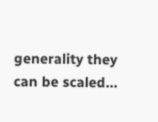generality they can be scaled...